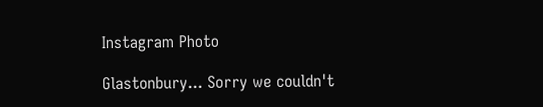Instagram Photo

Glastonbury... Sorry we couldn't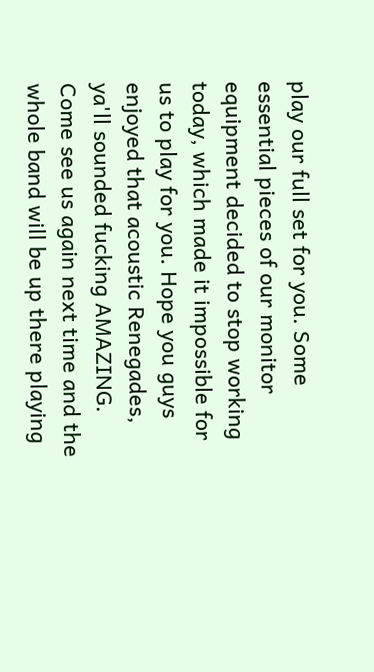play our full set for you. Some essential pieces of our monitor equipment decided to stop working today, which made it impossible for us to play for you. Hope you guys enjoyed that acoustic Renegades, ya'll sounded fucking AMAZING. Come see us again next time and the whole band will be up there playing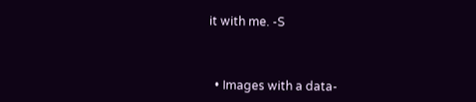it with me. -S



  • Images with a data-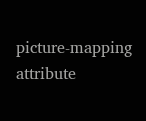picture-mapping attribute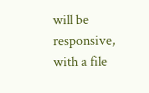will be responsive, with a file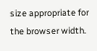size appropriate for the browser width.